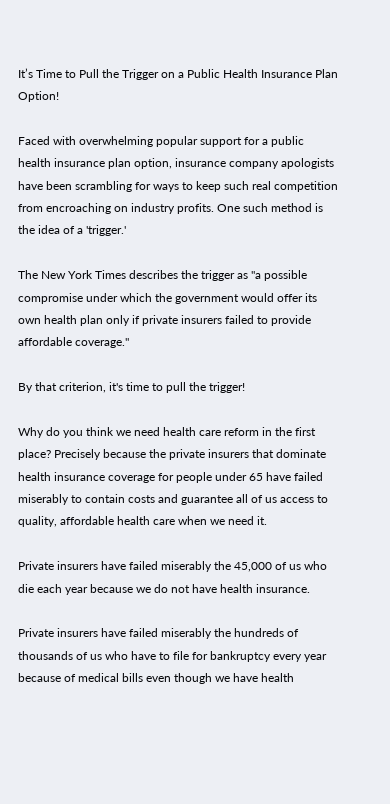It’s Time to Pull the Trigger on a Public Health Insurance Plan Option!

Faced with overwhelming popular support for a public health insurance plan option, insurance company apologists have been scrambling for ways to keep such real competition from encroaching on industry profits. One such method is the idea of a 'trigger.'

The New York Times describes the trigger as "a possible compromise under which the government would offer its own health plan only if private insurers failed to provide affordable coverage."

By that criterion, it's time to pull the trigger!

Why do you think we need health care reform in the first place? Precisely because the private insurers that dominate health insurance coverage for people under 65 have failed miserably to contain costs and guarantee all of us access to quality, affordable health care when we need it.

Private insurers have failed miserably the 45,000 of us who die each year because we do not have health insurance.

Private insurers have failed miserably the hundreds of thousands of us who have to file for bankruptcy every year because of medical bills even though we have health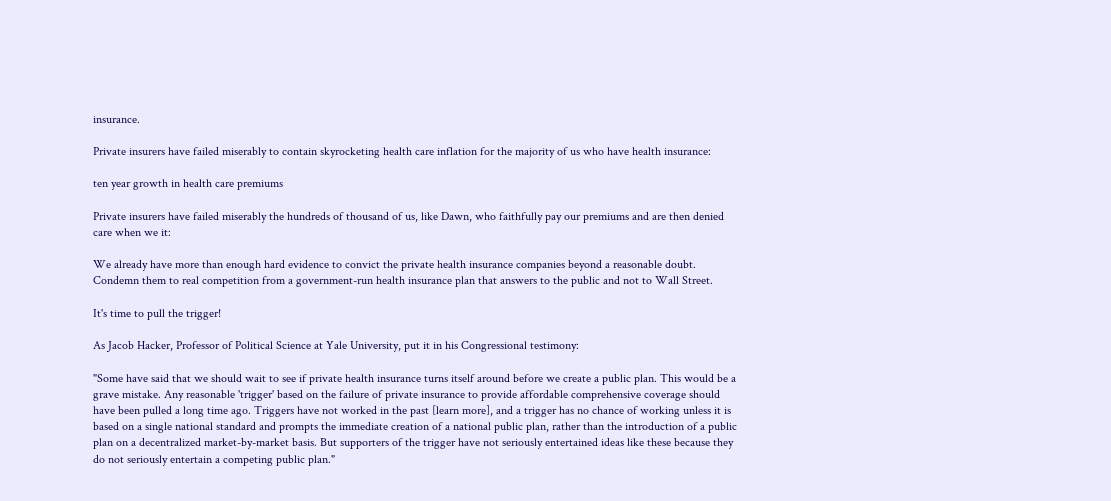insurance.

Private insurers have failed miserably to contain skyrocketing health care inflation for the majority of us who have health insurance:

ten year growth in health care premiums

Private insurers have failed miserably the hundreds of thousand of us, like Dawn, who faithfully pay our premiums and are then denied care when we it:

We already have more than enough hard evidence to convict the private health insurance companies beyond a reasonable doubt. Condemn them to real competition from a government-run health insurance plan that answers to the public and not to Wall Street.

It's time to pull the trigger!

As Jacob Hacker, Professor of Political Science at Yale University, put it in his Congressional testimony:

"Some have said that we should wait to see if private health insurance turns itself around before we create a public plan. This would be a grave mistake. Any reasonable 'trigger' based on the failure of private insurance to provide affordable comprehensive coverage should have been pulled a long time ago. Triggers have not worked in the past [learn more], and a trigger has no chance of working unless it is based on a single national standard and prompts the immediate creation of a national public plan, rather than the introduction of a public plan on a decentralized market-by-market basis. But supporters of the trigger have not seriously entertained ideas like these because they do not seriously entertain a competing public plan."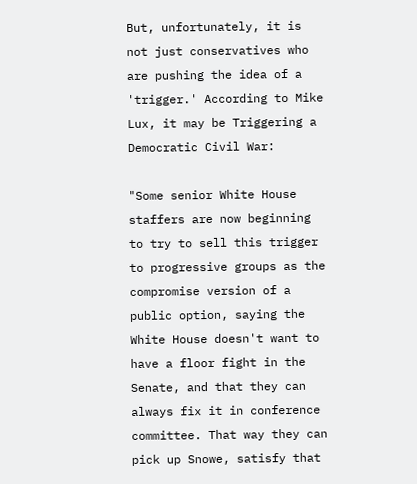But, unfortunately, it is not just conservatives who are pushing the idea of a 'trigger.' According to Mike Lux, it may be Triggering a Democratic Civil War:

"Some senior White House staffers are now beginning to try to sell this trigger to progressive groups as the compromise version of a public option, saying the White House doesn't want to have a floor fight in the Senate, and that they can always fix it in conference committee. That way they can pick up Snowe, satisfy that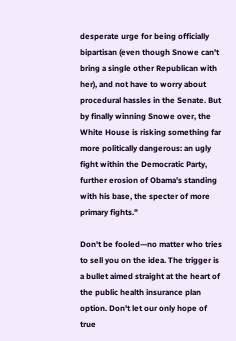desperate urge for being officially bipartisan (even though Snowe can't bring a single other Republican with her), and not have to worry about procedural hassles in the Senate. But by finally winning Snowe over, the White House is risking something far more politically dangerous: an ugly fight within the Democratic Party, further erosion of Obama's standing with his base, the specter of more primary fights."

Don't be fooled—no matter who tries to sell you on the idea. The trigger is a bullet aimed straight at the heart of the public health insurance plan option. Don't let our only hope of true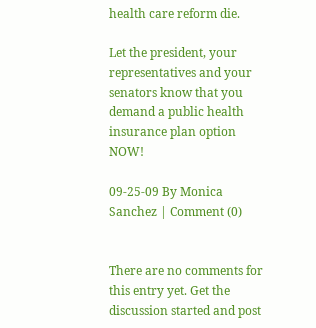health care reform die.

Let the president, your representatives and your senators know that you demand a public health insurance plan option NOW!

09-25-09 By Monica Sanchez | Comment (0)


There are no comments for this entry yet. Get the discussion started and post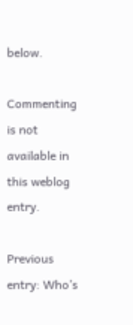below.

Commenting is not available in this weblog entry.

Previous entry: Who’s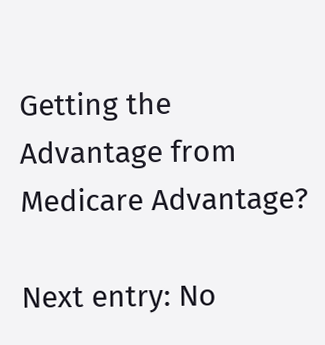Getting the Advantage from Medicare Advantage?

Next entry: No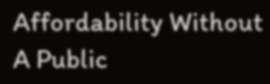Affordability Without A Public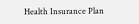Health Insurance Plan